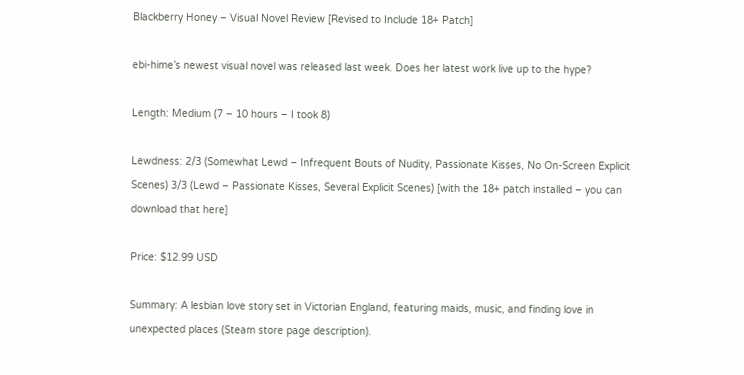Blackberry Honey – Visual Novel Review [Revised to Include 18+ Patch]

ebi-hime’s newest visual novel was released last week. Does her latest work live up to the hype?

Length: Medium (7 – 10 hours – I took 8)

Lewdness: 2/3 (Somewhat Lewd – Infrequent Bouts of Nudity, Passionate Kisses, No On-Screen Explicit Scenes) 3/3 (Lewd – Passionate Kisses, Several Explicit Scenes) [with the 18+ patch installed – you can download that here]

Price: $12.99 USD

Summary: A lesbian love story set in Victorian England, featuring maids, music, and finding love in unexpected places (Steam store page description).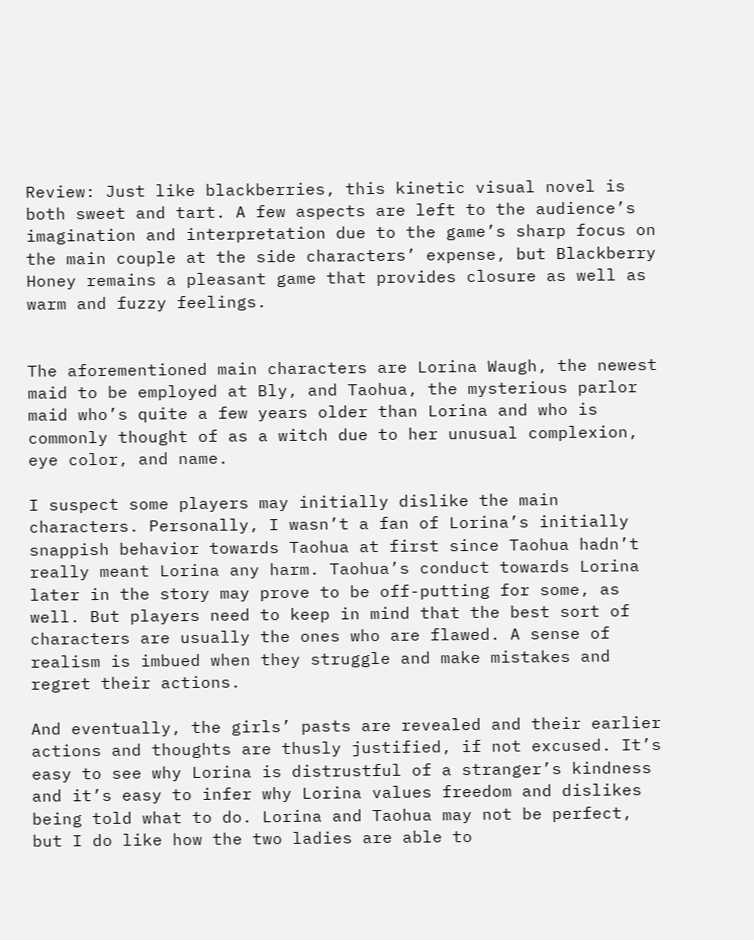Review: Just like blackberries, this kinetic visual novel is both sweet and tart. A few aspects are left to the audience’s imagination and interpretation due to the game’s sharp focus on the main couple at the side characters’ expense, but Blackberry Honey remains a pleasant game that provides closure as well as warm and fuzzy feelings.


The aforementioned main characters are Lorina Waugh, the newest maid to be employed at Bly, and Taohua, the mysterious parlor maid who’s quite a few years older than Lorina and who is commonly thought of as a witch due to her unusual complexion, eye color, and name.

I suspect some players may initially dislike the main characters. Personally, I wasn’t a fan of Lorina’s initially snappish behavior towards Taohua at first since Taohua hadn’t really meant Lorina any harm. Taohua’s conduct towards Lorina later in the story may prove to be off-putting for some, as well. But players need to keep in mind that the best sort of characters are usually the ones who are flawed. A sense of realism is imbued when they struggle and make mistakes and regret their actions.

And eventually, the girls’ pasts are revealed and their earlier actions and thoughts are thusly justified, if not excused. It’s easy to see why Lorina is distrustful of a stranger’s kindness and it’s easy to infer why Lorina values freedom and dislikes being told what to do. Lorina and Taohua may not be perfect, but I do like how the two ladies are able to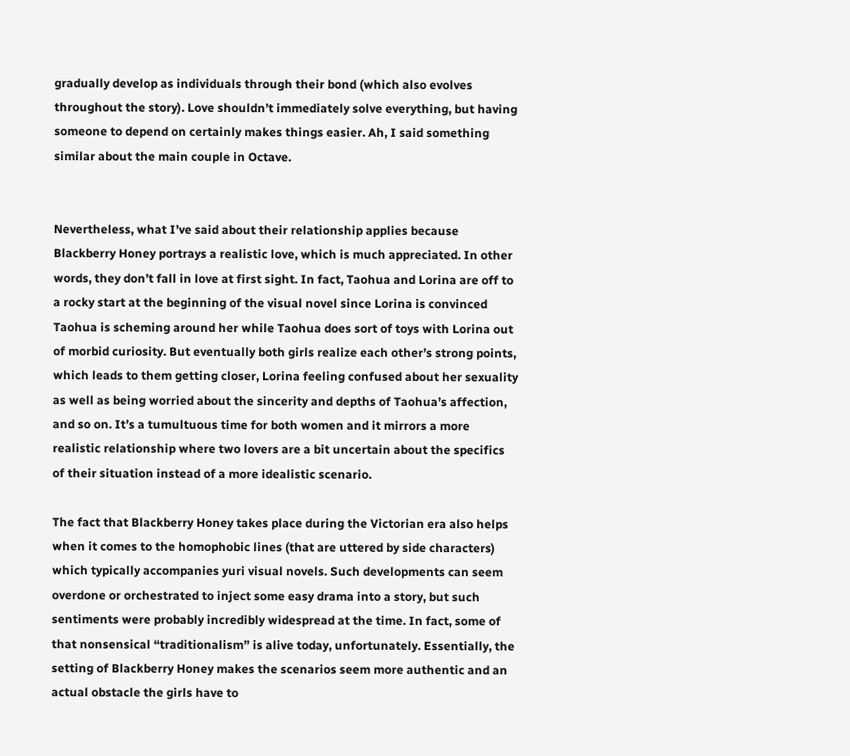gradually develop as individuals through their bond (which also evolves throughout the story). Love shouldn’t immediately solve everything, but having someone to depend on certainly makes things easier. Ah, I said something similar about the main couple in Octave.


Nevertheless, what I’ve said about their relationship applies because Blackberry Honey portrays a realistic love, which is much appreciated. In other words, they don’t fall in love at first sight. In fact, Taohua and Lorina are off to a rocky start at the beginning of the visual novel since Lorina is convinced Taohua is scheming around her while Taohua does sort of toys with Lorina out of morbid curiosity. But eventually both girls realize each other’s strong points, which leads to them getting closer, Lorina feeling confused about her sexuality as well as being worried about the sincerity and depths of Taohua’s affection, and so on. It’s a tumultuous time for both women and it mirrors a more realistic relationship where two lovers are a bit uncertain about the specifics of their situation instead of a more idealistic scenario.

The fact that Blackberry Honey takes place during the Victorian era also helps when it comes to the homophobic lines (that are uttered by side characters) which typically accompanies yuri visual novels. Such developments can seem overdone or orchestrated to inject some easy drama into a story, but such sentiments were probably incredibly widespread at the time. In fact, some of that nonsensical “traditionalism” is alive today, unfortunately. Essentially, the setting of Blackberry Honey makes the scenarios seem more authentic and an actual obstacle the girls have to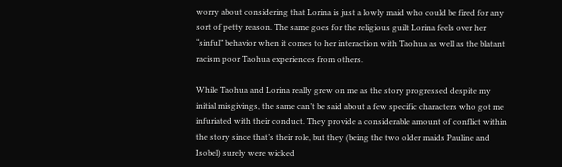worry about considering that Lorina is just a lowly maid who could be fired for any sort of petty reason. The same goes for the religious guilt Lorina feels over her “sinful” behavior when it comes to her interaction with Taohua as well as the blatant racism poor Taohua experiences from others.

While Taohua and Lorina really grew on me as the story progressed despite my initial misgivings, the same can’t be said about a few specific characters who got me infuriated with their conduct. They provide a considerable amount of conflict within the story since that’s their role, but they (being the two older maids Pauline and Isobel) surely were wicked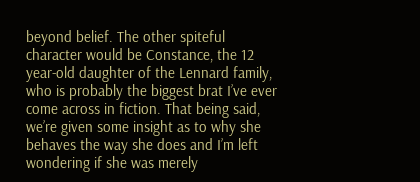beyond belief. The other spiteful character would be Constance, the 12 year-old daughter of the Lennard family, who is probably the biggest brat I’ve ever come across in fiction. That being said, we’re given some insight as to why she behaves the way she does and I’m left wondering if she was merely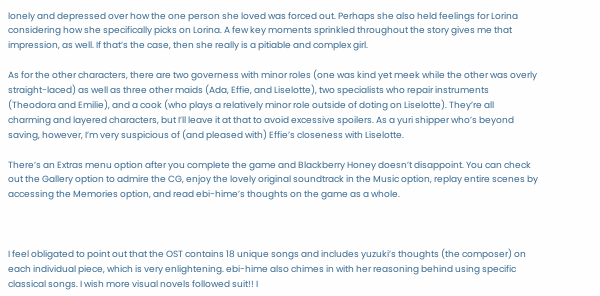lonely and depressed over how the one person she loved was forced out. Perhaps she also held feelings for Lorina considering how she specifically picks on Lorina. A few key moments sprinkled throughout the story gives me that impression, as well. If that’s the case, then she really is a pitiable and complex girl.

As for the other characters, there are two governess with minor roles (one was kind yet meek while the other was overly straight-laced) as well as three other maids (Ada, Effie, and Liselotte), two specialists who repair instruments (Theodora and Emilie), and a cook (who plays a relatively minor role outside of doting on Liselotte). They’re all charming and layered characters, but I’ll leave it at that to avoid excessive spoilers. As a yuri shipper who’s beyond saving, however, I’m very suspicious of (and pleased with) Effie’s closeness with Liselotte.

There’s an Extras menu option after you complete the game and Blackberry Honey doesn’t disappoint. You can check out the Gallery option to admire the CG, enjoy the lovely original soundtrack in the Music option, replay entire scenes by accessing the Memories option, and read ebi-hime’s thoughts on the game as a whole.



I feel obligated to point out that the OST contains 18 unique songs and includes yuzuki’s thoughts (the composer) on each individual piece, which is very enlightening. ebi-hime also chimes in with her reasoning behind using specific classical songs. I wish more visual novels followed suit!! I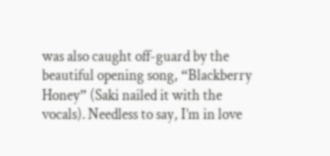was also caught off-guard by the beautiful opening song, “Blackberry Honey” (Saki nailed it with the vocals). Needless to say, I’m in love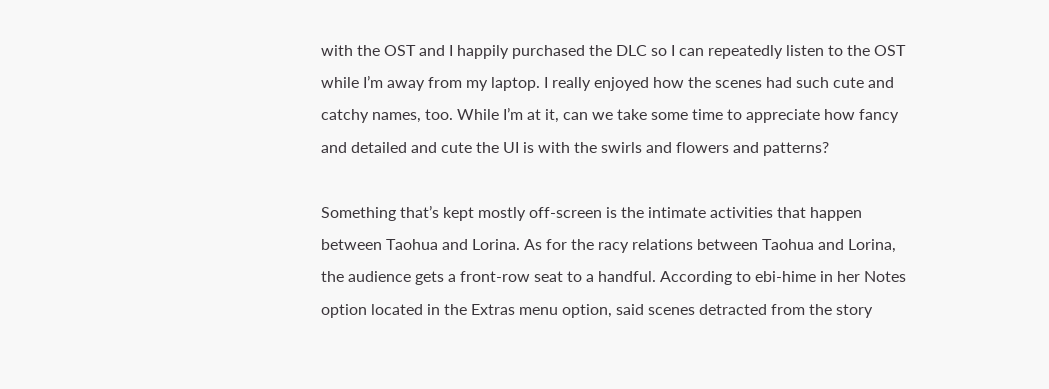with the OST and I happily purchased the DLC so I can repeatedly listen to the OST while I’m away from my laptop. I really enjoyed how the scenes had such cute and catchy names, too. While I’m at it, can we take some time to appreciate how fancy and detailed and cute the UI is with the swirls and flowers and patterns?

Something that’s kept mostly off-screen is the intimate activities that happen between Taohua and Lorina. As for the racy relations between Taohua and Lorina, the audience gets a front-row seat to a handful. According to ebi-hime in her Notes option located in the Extras menu option, said scenes detracted from the story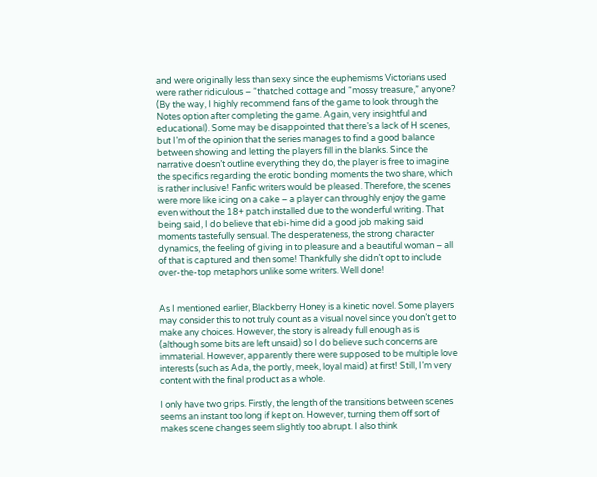and were originally less than sexy since the euphemisms Victorians used were rather ridiculous – “thatched cottage and “mossy treasure,” anyone? (By the way, I highly recommend fans of the game to look through the Notes option after completing the game. Again, very insightful and educational). Some may be disappointed that there’s a lack of H scenes, but I’m of the opinion that the series manages to find a good balance between showing and letting the players fill in the blanks. Since the narrative doesn’t outline everything they do, the player is free to imagine the specifics regarding the erotic bonding moments the two share, which is rather inclusive! Fanfic writers would be pleased. Therefore, the scenes were more like icing on a cake – a player can throughly enjoy the game even without the 18+ patch installed due to the wonderful writing. That being said, I do believe that ebi-hime did a good job making said moments tastefully sensual. The desperateness, the strong character dynamics, the feeling of giving in to pleasure and a beautiful woman – all of that is captured and then some! Thankfully she didn’t opt to include over-the-top metaphors unlike some writers. Well done!


As I mentioned earlier, Blackberry Honey is a kinetic novel. Some players may consider this to not truly count as a visual novel since you don’t get to make any choices. However, the story is already full enough as is (although some bits are left unsaid) so I do believe such concerns are immaterial. However, apparently there were supposed to be multiple love interests (such as Ada, the portly, meek, loyal maid) at first! Still, I’m very content with the final product as a whole.

I only have two grips. Firstly, the length of the transitions between scenes seems an instant too long if kept on. However, turning them off sort of makes scene changes seem slightly too abrupt. I also think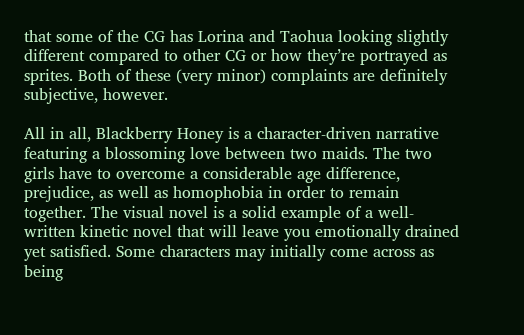that some of the CG has Lorina and Taohua looking slightly different compared to other CG or how they’re portrayed as sprites. Both of these (very minor) complaints are definitely subjective, however.

All in all, Blackberry Honey is a character-driven narrative featuring a blossoming love between two maids. The two girls have to overcome a considerable age difference, prejudice, as well as homophobia in order to remain together. The visual novel is a solid example of a well-written kinetic novel that will leave you emotionally drained yet satisfied. Some characters may initially come across as being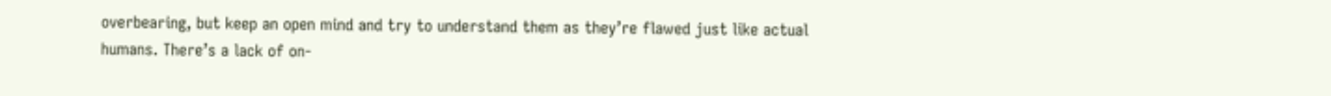overbearing, but keep an open mind and try to understand them as they’re flawed just like actual humans. There’s a lack of on-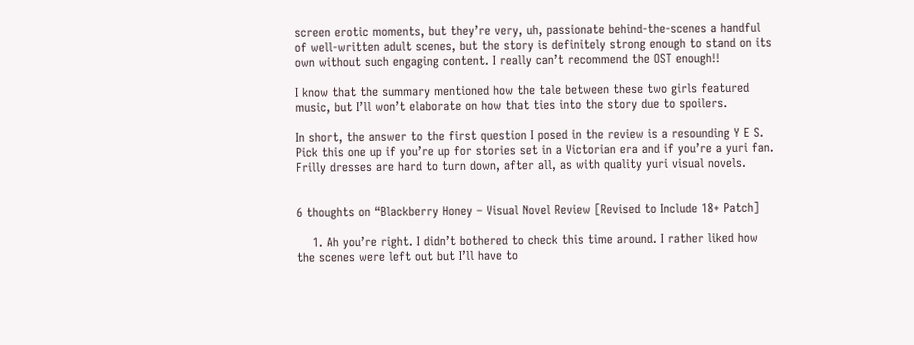screen erotic moments, but they’re very, uh, passionate behind-the-scenes a handful of well-written adult scenes, but the story is definitely strong enough to stand on its own without such engaging content. I really can’t recommend the OST enough!!

I know that the summary mentioned how the tale between these two girls featured music, but I’ll won’t elaborate on how that ties into the story due to spoilers.

In short, the answer to the first question I posed in the review is a resounding Y E S. Pick this one up if you’re up for stories set in a Victorian era and if you’re a yuri fan. Frilly dresses are hard to turn down, after all, as with quality yuri visual novels.


6 thoughts on “Blackberry Honey – Visual Novel Review [Revised to Include 18+ Patch]

    1. Ah you’re right. I didn’t bothered to check this time around. I rather liked how the scenes were left out but I’ll have to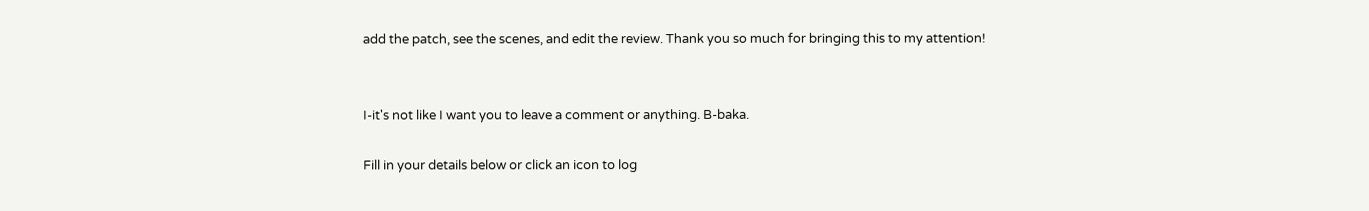add the patch, see the scenes, and edit the review. Thank you so much for bringing this to my attention!


I-it's not like I want you to leave a comment or anything. B-baka.

Fill in your details below or click an icon to log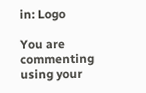in: Logo

You are commenting using your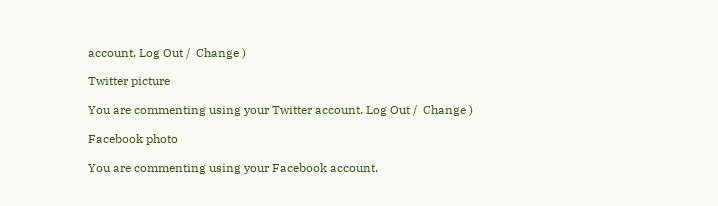account. Log Out /  Change )

Twitter picture

You are commenting using your Twitter account. Log Out /  Change )

Facebook photo

You are commenting using your Facebook account.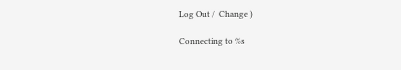Log Out /  Change )

Connecting to %s